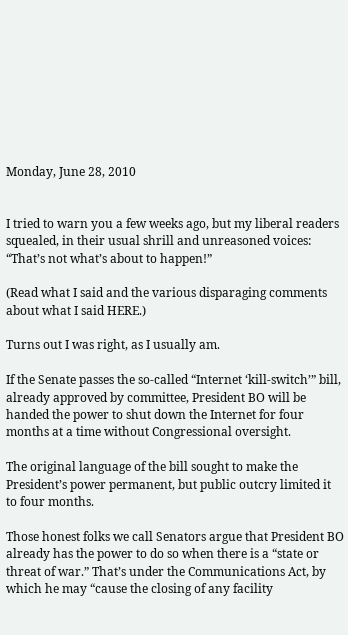Monday, June 28, 2010


I tried to warn you a few weeks ago, but my liberal readers squealed, in their usual shrill and unreasoned voices: “That’s not what’s about to happen!”

(Read what I said and the various disparaging comments about what I said HERE.)

Turns out I was right, as I usually am.

If the Senate passes the so-called “Internet ‘kill-switch’” bill, already approved by committee, President BO will be handed the power to shut down the Internet for four months at a time without Congressional oversight.

The original language of the bill sought to make the President’s power permanent, but public outcry limited it to four months.

Those honest folks we call Senators argue that President BO already has the power to do so when there is a “state or threat of war.” That’s under the Communications Act, by which he may “cause the closing of any facility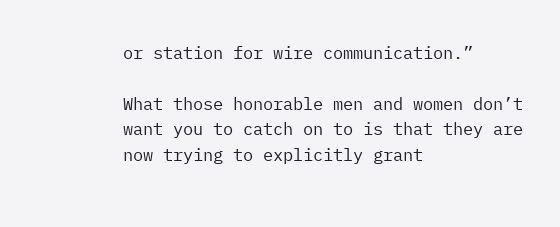or station for wire communication.”

What those honorable men and women don’t want you to catch on to is that they are now trying to explicitly grant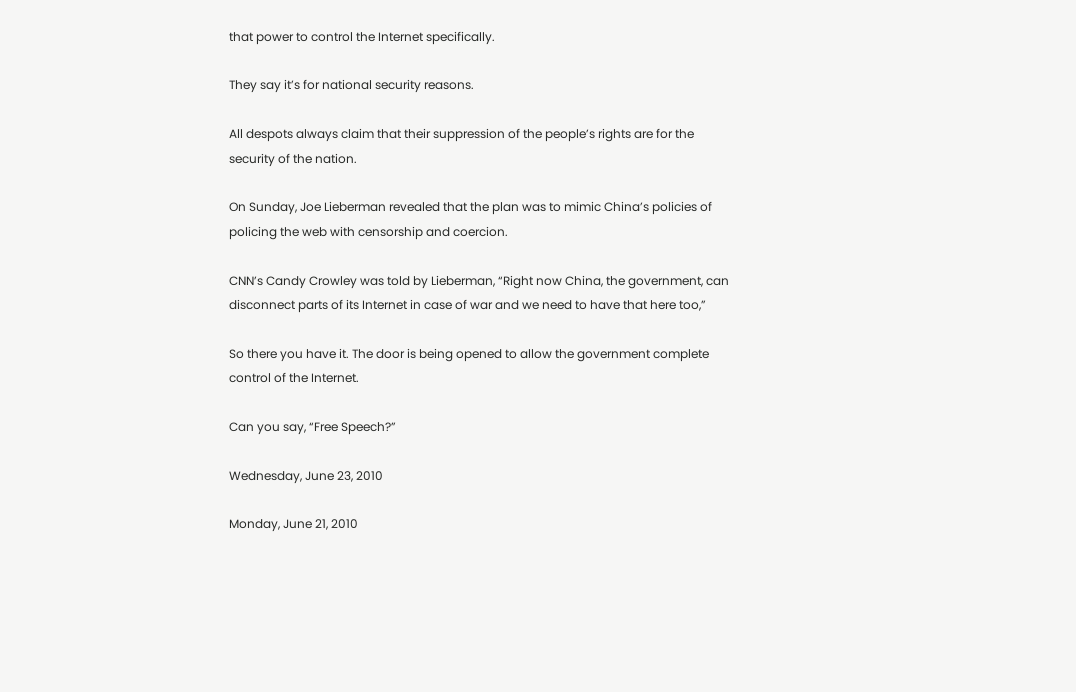that power to control the Internet specifically.

They say it’s for national security reasons.

All despots always claim that their suppression of the people’s rights are for the security of the nation.

On Sunday, Joe Lieberman revealed that the plan was to mimic China’s policies of policing the web with censorship and coercion.

CNN’s Candy Crowley was told by Lieberman, “Right now China, the government, can disconnect parts of its Internet in case of war and we need to have that here too,”

So there you have it. The door is being opened to allow the government complete control of the Internet.

Can you say, “Free Speech?”

Wednesday, June 23, 2010

Monday, June 21, 2010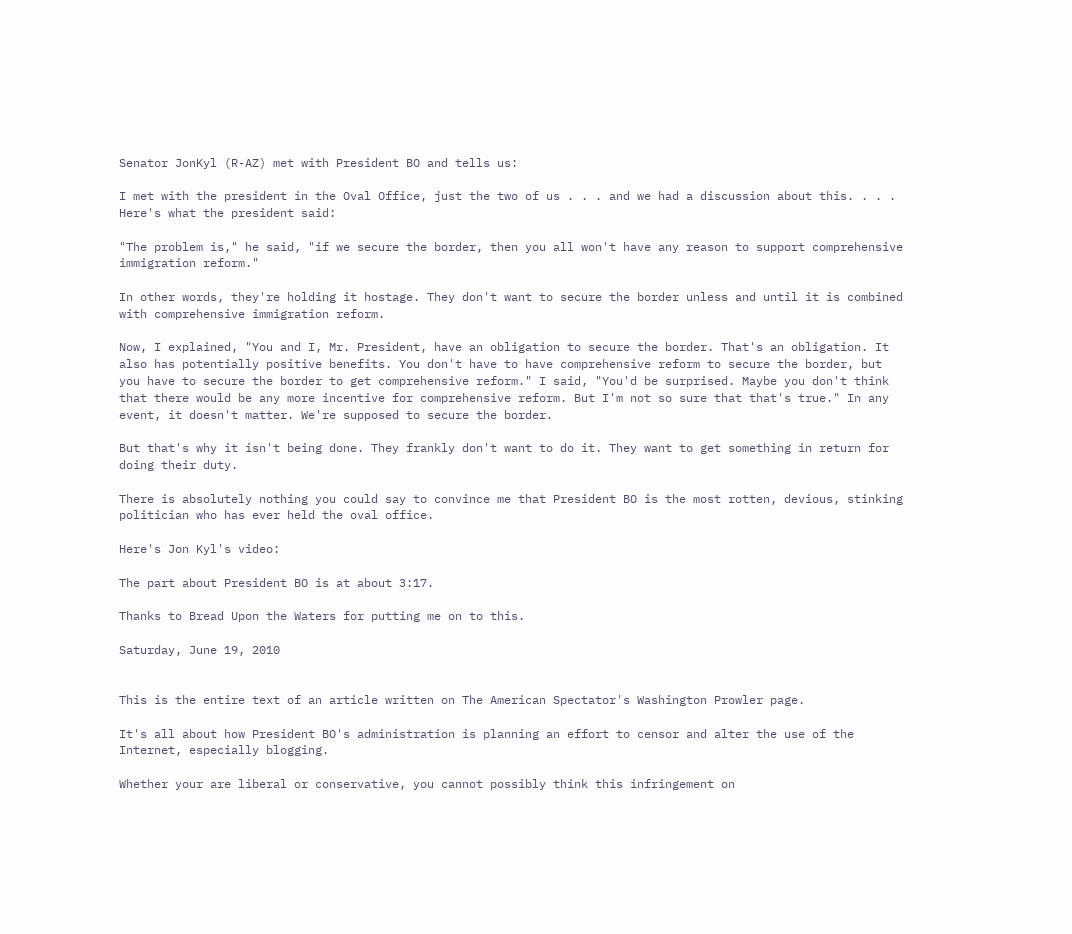Senator JonKyl (R-AZ) met with President BO and tells us:

I met with the president in the Oval Office, just the two of us . . . and we had a discussion about this. . . . Here's what the president said:

"The problem is," he said, "if we secure the border, then you all won't have any reason to support comprehensive immigration reform."

In other words, they're holding it hostage. They don't want to secure the border unless and until it is combined with comprehensive immigration reform.

Now, I explained, "You and I, Mr. President, have an obligation to secure the border. That's an obligation. It also has potentially positive benefits. You don't have to have comprehensive reform to secure the border, but you have to secure the border to get comprehensive reform." I said, "You'd be surprised. Maybe you don't think that there would be any more incentive for comprehensive reform. But I'm not so sure that that's true." In any event, it doesn't matter. We're supposed to secure the border.

But that's why it isn't being done. They frankly don't want to do it. They want to get something in return for doing their duty.

There is absolutely nothing you could say to convince me that President BO is the most rotten, devious, stinking politician who has ever held the oval office.

Here's Jon Kyl's video:

The part about President BO is at about 3:17.

Thanks to Bread Upon the Waters for putting me on to this.

Saturday, June 19, 2010


This is the entire text of an article written on The American Spectator's Washington Prowler page.

It's all about how President BO's administration is planning an effort to censor and alter the use of the Internet, especially blogging.

Whether your are liberal or conservative, you cannot possibly think this infringement on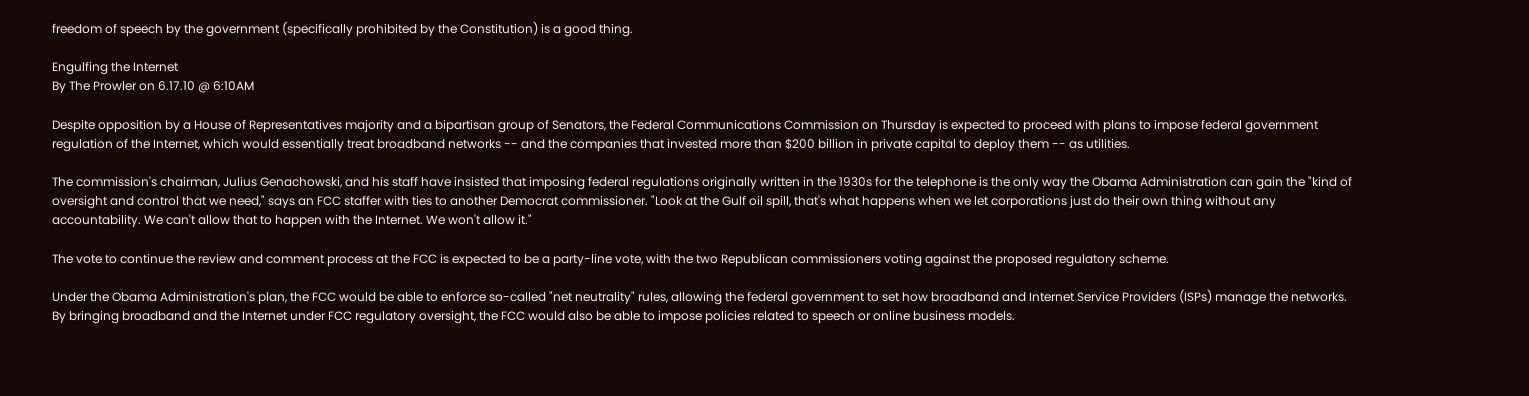freedom of speech by the government (specifically prohibited by the Constitution) is a good thing.

Engulfing the Internet
By The Prowler on 6.17.10 @ 6:10AM

Despite opposition by a House of Representatives majority and a bipartisan group of Senators, the Federal Communications Commission on Thursday is expected to proceed with plans to impose federal government regulation of the Internet, which would essentially treat broadband networks -- and the companies that invested more than $200 billion in private capital to deploy them -- as utilities.

The commission's chairman, Julius Genachowski, and his staff have insisted that imposing federal regulations originally written in the 1930s for the telephone is the only way the Obama Administration can gain the "kind of oversight and control that we need," says an FCC staffer with ties to another Democrat commissioner. "Look at the Gulf oil spill, that's what happens when we let corporations just do their own thing without any accountability. We can't allow that to happen with the Internet. We won't allow it."

The vote to continue the review and comment process at the FCC is expected to be a party-line vote, with the two Republican commissioners voting against the proposed regulatory scheme.

Under the Obama Administration's plan, the FCC would be able to enforce so-called "net neutrality" rules, allowing the federal government to set how broadband and Internet Service Providers (ISPs) manage the networks. By bringing broadband and the Internet under FCC regulatory oversight, the FCC would also be able to impose policies related to speech or online business models.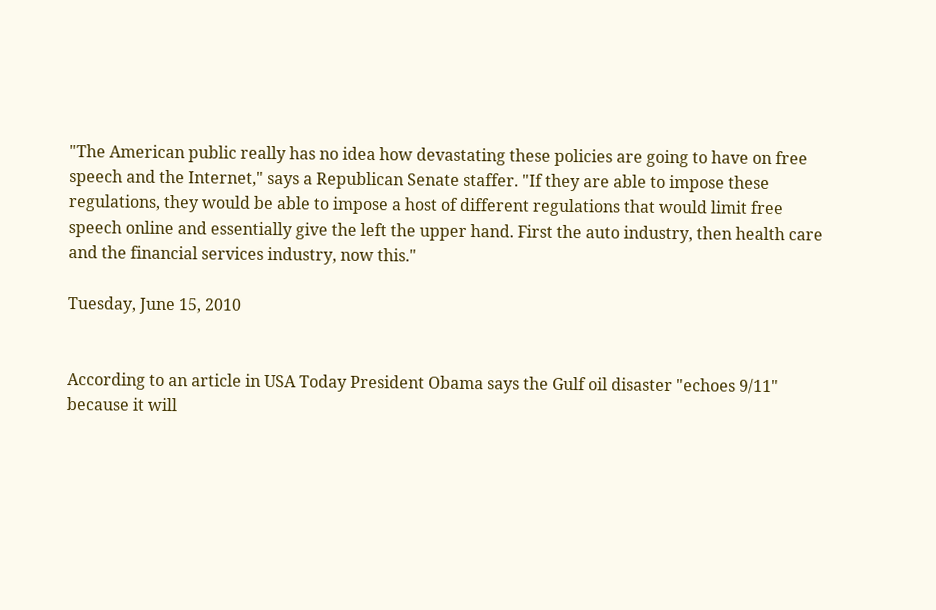"The American public really has no idea how devastating these policies are going to have on free speech and the Internet," says a Republican Senate staffer. "If they are able to impose these regulations, they would be able to impose a host of different regulations that would limit free speech online and essentially give the left the upper hand. First the auto industry, then health care and the financial services industry, now this."

Tuesday, June 15, 2010


According to an article in USA Today President Obama says the Gulf oil disaster "echoes 9/11" because it will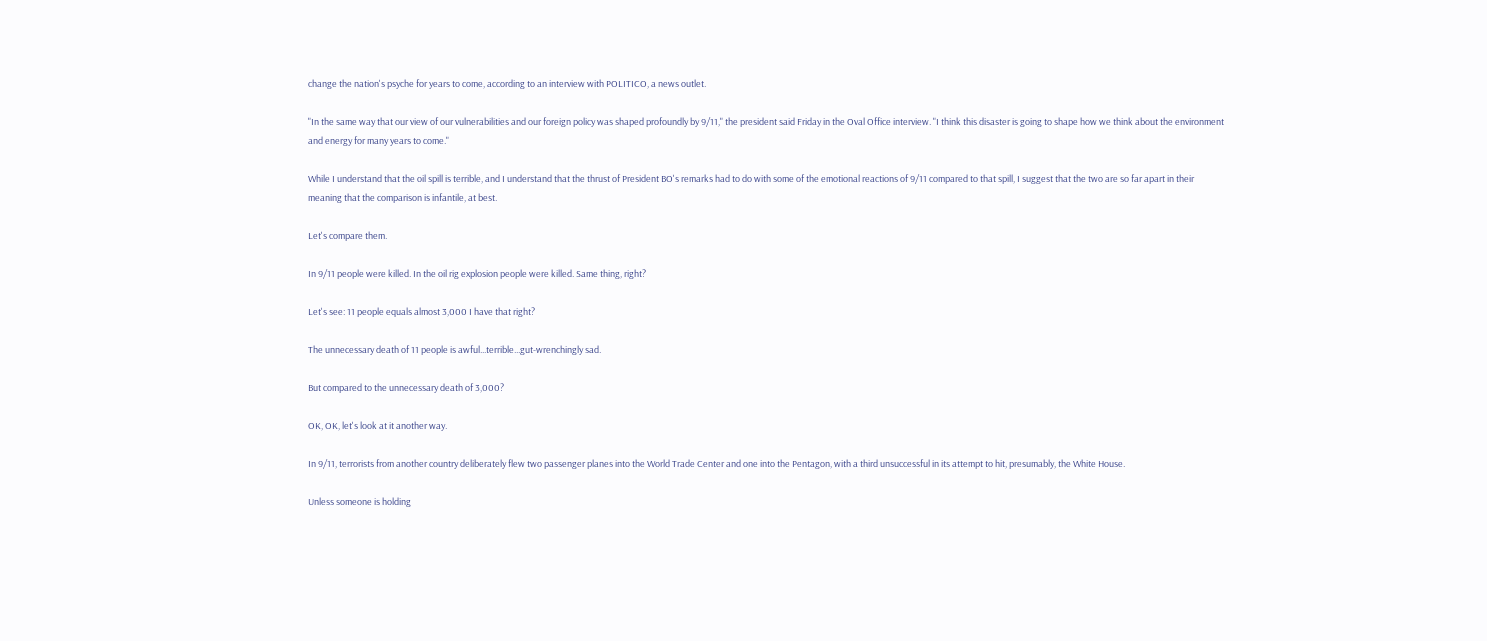change the nation's psyche for years to come, according to an interview with POLITICO, a news outlet.

"In the same way that our view of our vulnerabilities and our foreign policy was shaped profoundly by 9/11," the president said Friday in the Oval Office interview. "I think this disaster is going to shape how we think about the environment and energy for many years to come."

While I understand that the oil spill is terrible, and I understand that the thrust of President BO's remarks had to do with some of the emotional reactions of 9/11 compared to that spill, I suggest that the two are so far apart in their meaning that the comparison is infantile, at best.

Let's compare them.

In 9/11 people were killed. In the oil rig explosion people were killed. Same thing, right?

Let's see: 11 people equals almost 3,000 I have that right?

The unnecessary death of 11 people is awful...terrible...gut-wrenchingly sad.

But compared to the unnecessary death of 3,000?

OK, OK, let's look at it another way.

In 9/11, terrorists from another country deliberately flew two passenger planes into the World Trade Center and one into the Pentagon, with a third unsuccessful in its attempt to hit, presumably, the White House.

Unless someone is holding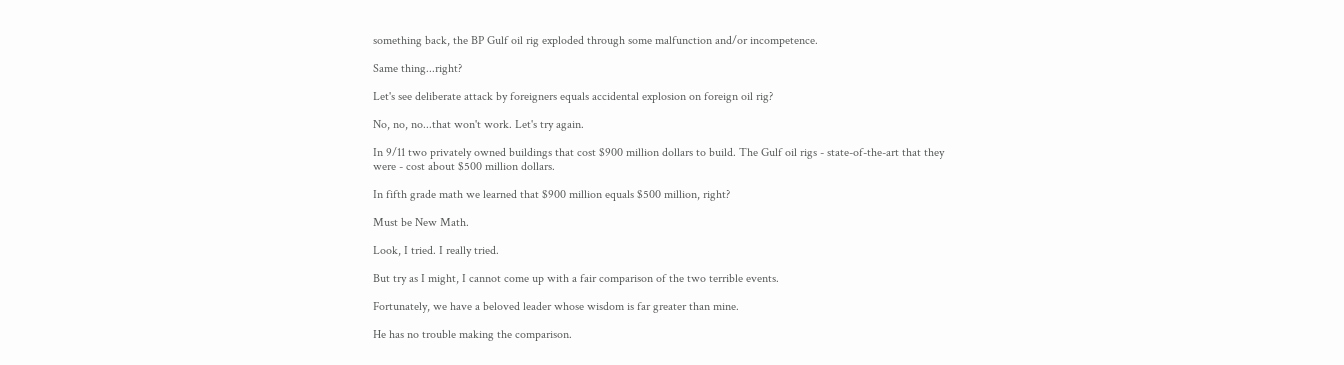something back, the BP Gulf oil rig exploded through some malfunction and/or incompetence.

Same thing...right?

Let's see deliberate attack by foreigners equals accidental explosion on foreign oil rig?

No, no, no...that won't work. Let's try again.

In 9/11 two privately owned buildings that cost $900 million dollars to build. The Gulf oil rigs - state-of-the-art that they were - cost about $500 million dollars.

In fifth grade math we learned that $900 million equals $500 million, right?

Must be New Math.

Look, I tried. I really tried.

But try as I might, I cannot come up with a fair comparison of the two terrible events.

Fortunately, we have a beloved leader whose wisdom is far greater than mine.

He has no trouble making the comparison.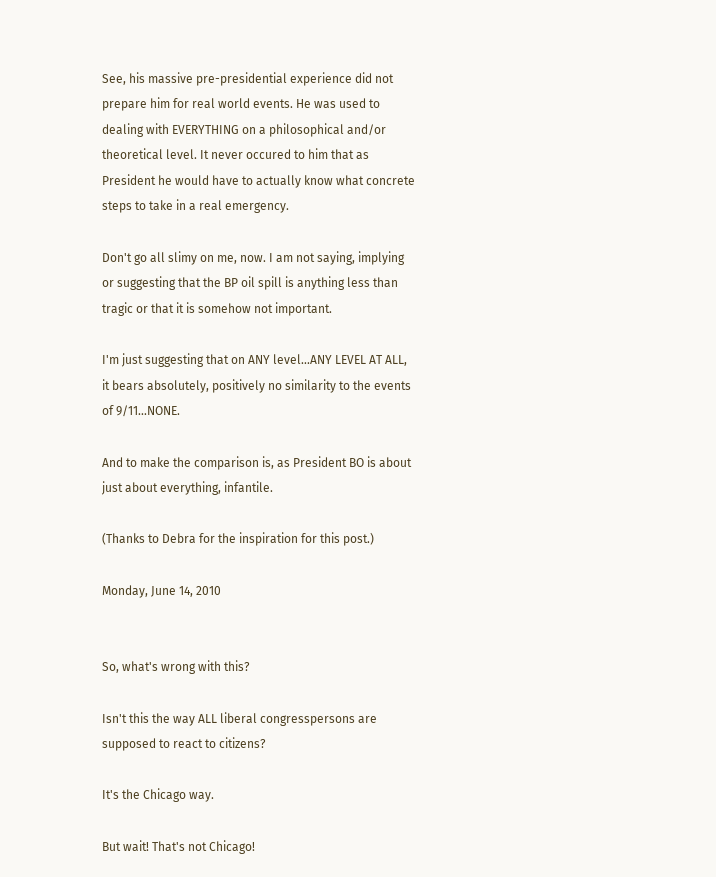See, his massive pre-presidential experience did not prepare him for real world events. He was used to dealing with EVERYTHING on a philosophical and/or theoretical level. It never occured to him that as President he would have to actually know what concrete steps to take in a real emergency.

Don't go all slimy on me, now. I am not saying, implying or suggesting that the BP oil spill is anything less than tragic or that it is somehow not important.

I'm just suggesting that on ANY level...ANY LEVEL AT ALL, it bears absolutely, positively no similarity to the events of 9/11...NONE.

And to make the comparison is, as President BO is about just about everything, infantile.

(Thanks to Debra for the inspiration for this post.)

Monday, June 14, 2010


So, what's wrong with this?

Isn't this the way ALL liberal congresspersons are supposed to react to citizens?

It's the Chicago way.

But wait! That's not Chicago!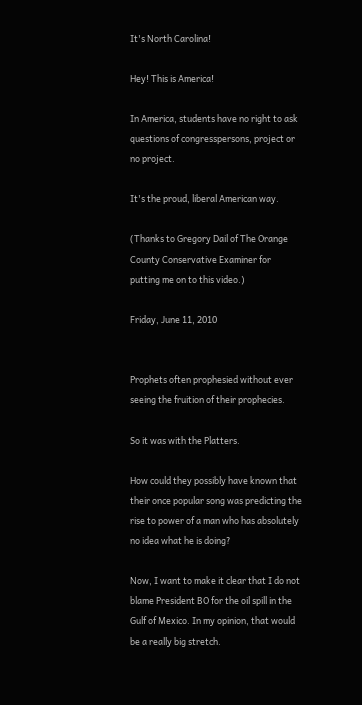It's North Carolina!

Hey! This is America!

In America, students have no right to ask questions of congresspersons, project or no project.

It's the proud, liberal American way.

(Thanks to Gregory Dail of The Orange County Conservative Examiner for putting me on to this video.)

Friday, June 11, 2010


Prophets often prophesied without ever seeing the fruition of their prophecies.

So it was with the Platters.

How could they possibly have known that their once popular song was predicting the rise to power of a man who has absolutely no idea what he is doing?

Now, I want to make it clear that I do not blame President BO for the oil spill in the Gulf of Mexico. In my opinion, that would be a really big stretch.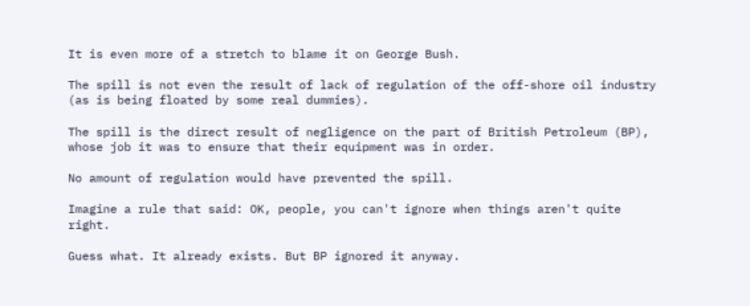It is even more of a stretch to blame it on George Bush.

The spill is not even the result of lack of regulation of the off-shore oil industry (as is being floated by some real dummies).

The spill is the direct result of negligence on the part of British Petroleum (BP), whose job it was to ensure that their equipment was in order.

No amount of regulation would have prevented the spill.

Imagine a rule that said: OK, people, you can't ignore when things aren't quite right.

Guess what. It already exists. But BP ignored it anyway.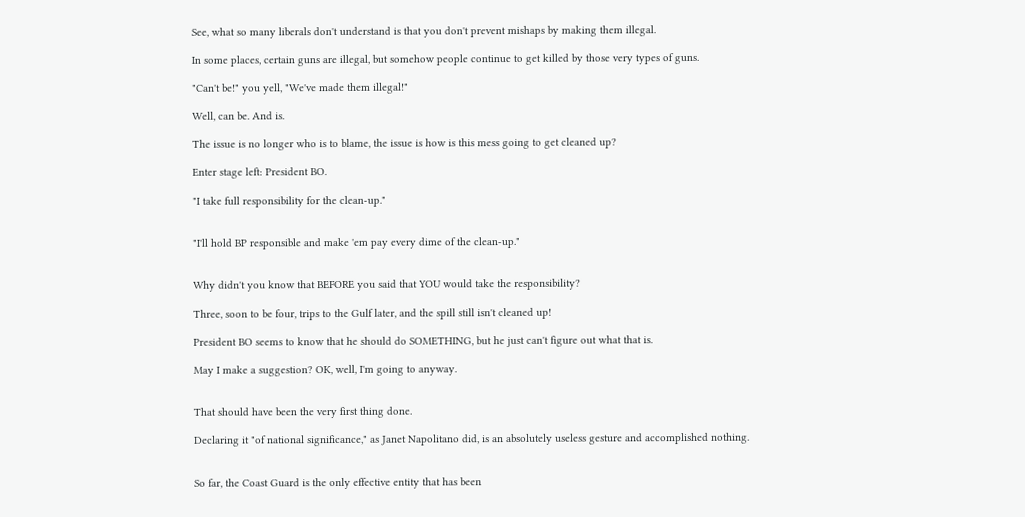See, what so many liberals don't understand is that you don't prevent mishaps by making them illegal.

In some places, certain guns are illegal, but somehow people continue to get killed by those very types of guns.

"Can't be!" you yell, "We've made them illegal!"

Well, can be. And is.

The issue is no longer who is to blame, the issue is how is this mess going to get cleaned up?

Enter stage left: President BO.

"I take full responsibility for the clean-up."


"I'll hold BP responsible and make 'em pay every dime of the clean-up."


Why didn't you know that BEFORE you said that YOU would take the responsibility?

Three, soon to be four, trips to the Gulf later, and the spill still isn't cleaned up!

President BO seems to know that he should do SOMETHING, but he just can't figure out what that is.

May I make a suggestion? OK, well, I'm going to anyway.


That should have been the very first thing done.

Declaring it "of national significance," as Janet Napolitano did, is an absolutely useless gesture and accomplished nothing.


So far, the Coast Guard is the only effective entity that has been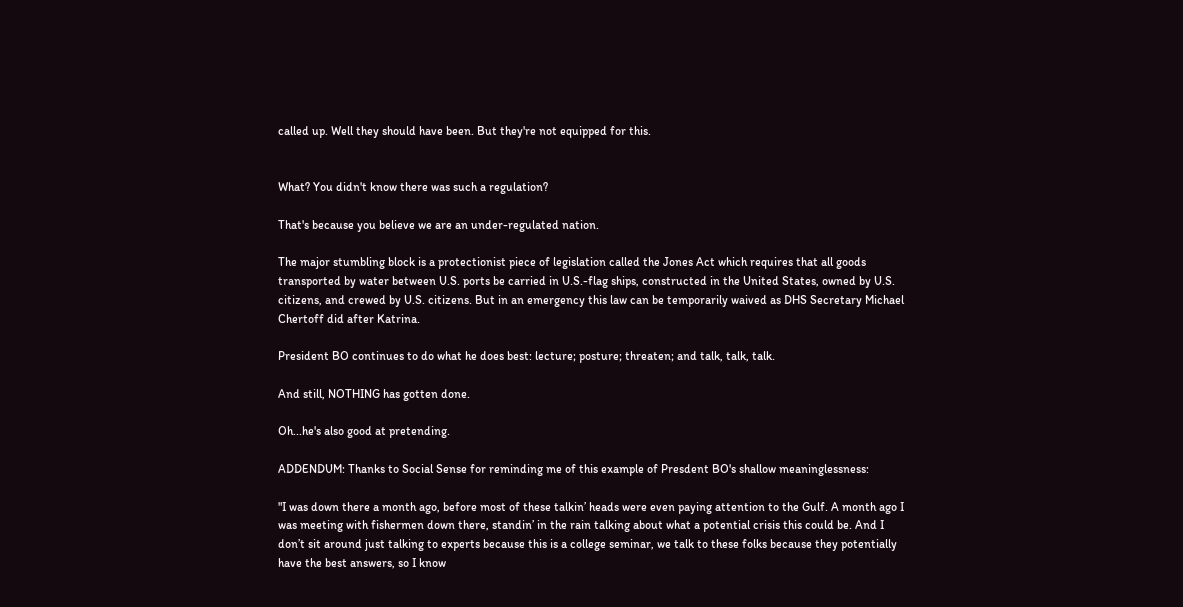called up. Well they should have been. But they're not equipped for this.


What? You didn't know there was such a regulation?

That's because you believe we are an under-regulated nation.

The major stumbling block is a protectionist piece of legislation called the Jones Act which requires that all goods transported by water between U.S. ports be carried in U.S.-flag ships, constructed in the United States, owned by U.S. citizens, and crewed by U.S. citizens. But in an emergency this law can be temporarily waived as DHS Secretary Michael Chertoff did after Katrina.

President BO continues to do what he does best: lecture; posture; threaten; and talk, talk, talk.

And still, NOTHING has gotten done.

Oh...he's also good at pretending.

ADDENDUM: Thanks to Social Sense for reminding me of this example of Presdent BO's shallow meaninglessness:

"I was down there a month ago, before most of these talkin’ heads were even paying attention to the Gulf. A month ago I was meeting with fishermen down there, standin’ in the rain talking about what a potential crisis this could be. And I don’t sit around just talking to experts because this is a college seminar, we talk to these folks because they potentially have the best answers, so I know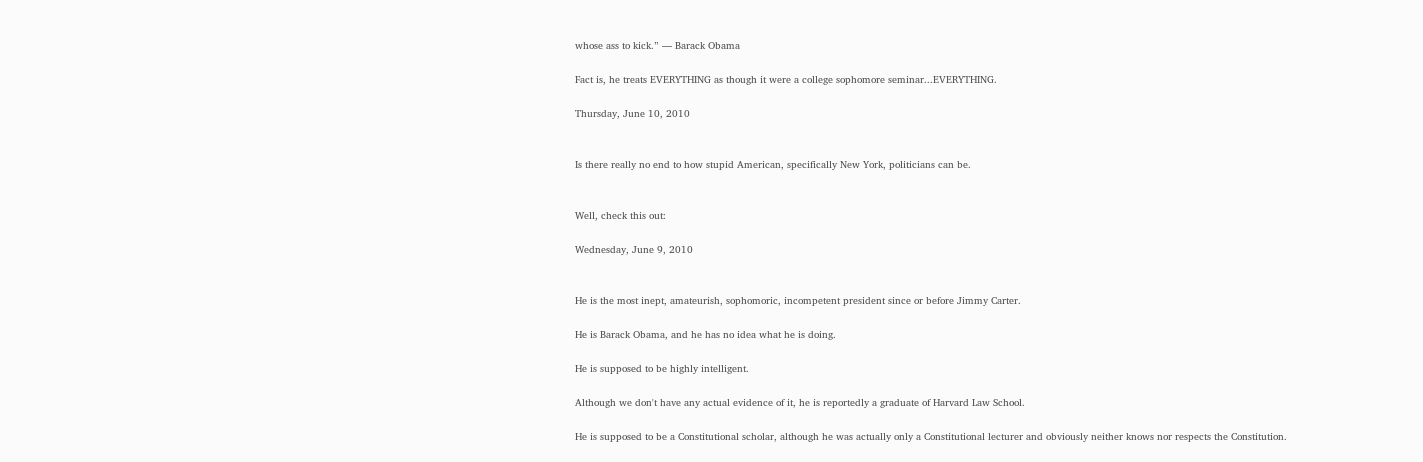whose ass to kick.” — Barack Obama

Fact is, he treats EVERYTHING as though it were a college sophomore seminar...EVERYTHING.

Thursday, June 10, 2010


Is there really no end to how stupid American, specifically New York, politicians can be.


Well, check this out:

Wednesday, June 9, 2010


He is the most inept, amateurish, sophomoric, incompetent president since or before Jimmy Carter.

He is Barack Obama, and he has no idea what he is doing.

He is supposed to be highly intelligent.

Although we don't have any actual evidence of it, he is reportedly a graduate of Harvard Law School.

He is supposed to be a Constitutional scholar, although he was actually only a Constitutional lecturer and obviously neither knows nor respects the Constitution.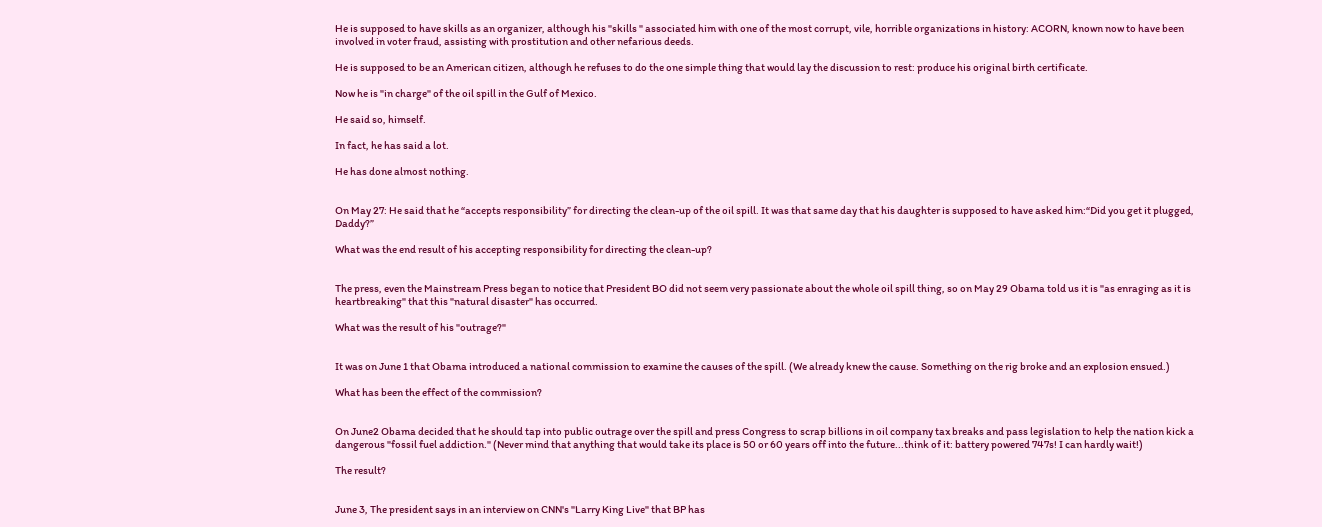He is supposed to have skills as an organizer, although his "skills " associated him with one of the most corrupt, vile, horrible organizations in history: ACORN, known now to have been involved in voter fraud, assisting with prostitution and other nefarious deeds.

He is supposed to be an American citizen, although he refuses to do the one simple thing that would lay the discussion to rest: produce his original birth certificate.

Now he is "in charge" of the oil spill in the Gulf of Mexico.

He said so, himself.

In fact, he has said a lot.

He has done almost nothing.


On May 27: He said that he “accepts responsibility” for directing the clean-up of the oil spill. It was that same day that his daughter is supposed to have asked him:“Did you get it plugged, Daddy?”

What was the end result of his accepting responsibility for directing the clean-up?


The press, even the Mainstream Press began to notice that President BO did not seem very passionate about the whole oil spill thing, so on May 29 Obama told us it is "as enraging as it is heartbreaking" that this "natural disaster" has occurred.

What was the result of his "outrage?"


It was on June 1 that Obama introduced a national commission to examine the causes of the spill. (We already knew the cause. Something on the rig broke and an explosion ensued.)

What has been the effect of the commission?


On June2 Obama decided that he should tap into public outrage over the spill and press Congress to scrap billions in oil company tax breaks and pass legislation to help the nation kick a dangerous "fossil fuel addiction." (Never mind that anything that would take its place is 50 or 60 years off into the future...think of it: battery powered 747s! I can hardly wait!)

The result?


June 3, The president says in an interview on CNN's "Larry King Live" that BP has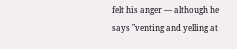felt his anger — although he says "venting and yelling at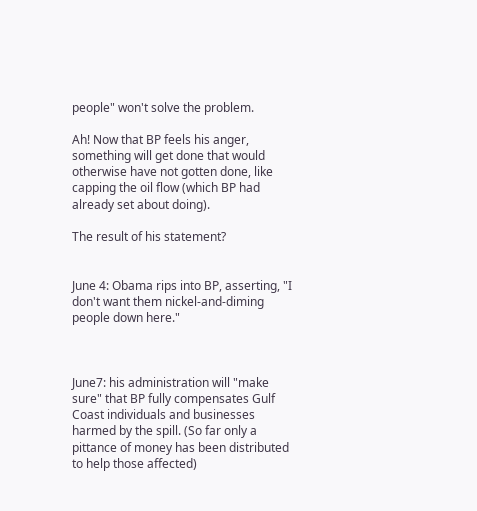people" won't solve the problem.

Ah! Now that BP feels his anger, something will get done that would otherwise have not gotten done, like capping the oil flow (which BP had already set about doing).

The result of his statement?


June 4: Obama rips into BP, asserting, "I don't want them nickel-and-diming people down here."



June7: his administration will "make sure" that BP fully compensates Gulf Coast individuals and businesses harmed by the spill. (So far only a pittance of money has been distributed to help those affected)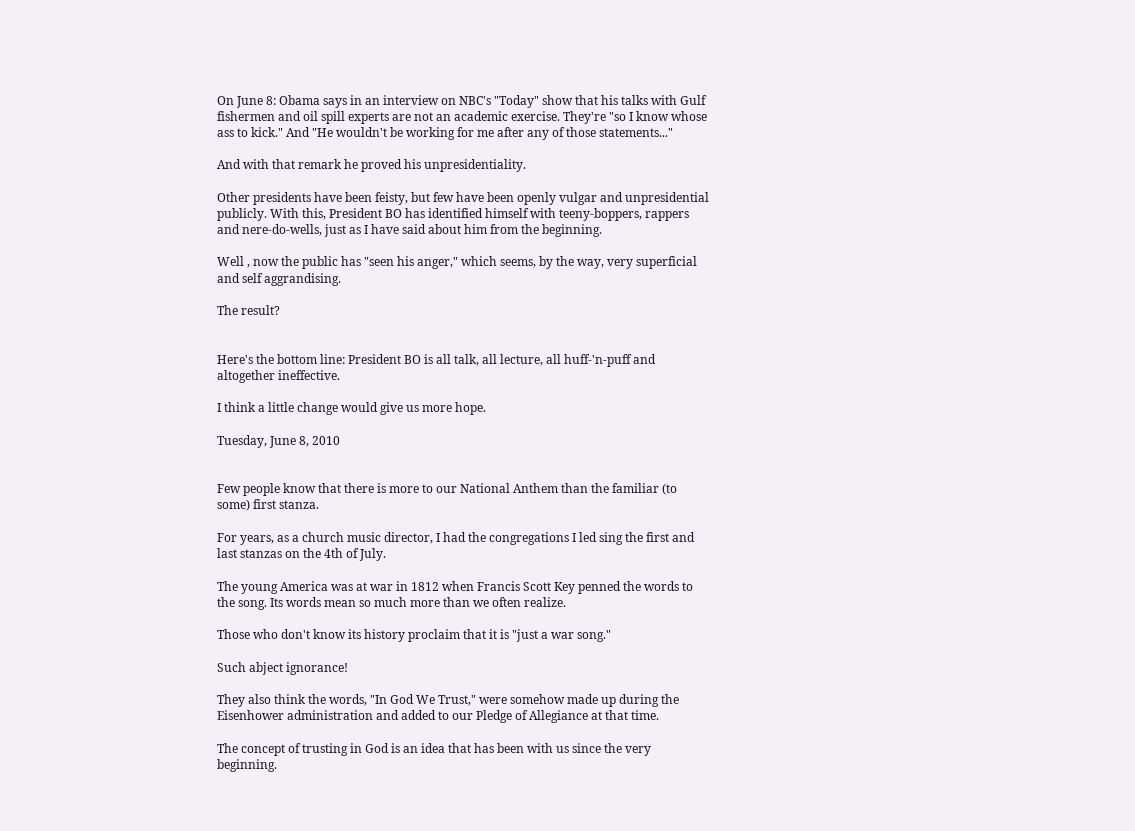On June 8: Obama says in an interview on NBC's "Today" show that his talks with Gulf fishermen and oil spill experts are not an academic exercise. They're "so I know whose ass to kick." And "He wouldn't be working for me after any of those statements..."

And with that remark he proved his unpresidentiality.

Other presidents have been feisty, but few have been openly vulgar and unpresidential publicly. With this, President BO has identified himself with teeny-boppers, rappers and nere-do-wells, just as I have said about him from the beginning.

Well , now the public has "seen his anger," which seems, by the way, very superficial and self aggrandising.

The result?


Here's the bottom line: President BO is all talk, all lecture, all huff-'n-puff and altogether ineffective.

I think a little change would give us more hope.

Tuesday, June 8, 2010


Few people know that there is more to our National Anthem than the familiar (to some) first stanza.

For years, as a church music director, I had the congregations I led sing the first and last stanzas on the 4th of July.

The young America was at war in 1812 when Francis Scott Key penned the words to the song. Its words mean so much more than we often realize.

Those who don't know its history proclaim that it is "just a war song."

Such abject ignorance!

They also think the words, "In God We Trust," were somehow made up during the Eisenhower administration and added to our Pledge of Allegiance at that time.

The concept of trusting in God is an idea that has been with us since the very beginning.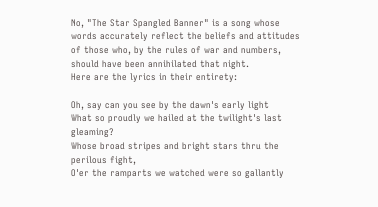No, "The Star Spangled Banner" is a song whose words accurately reflect the beliefs and attitudes of those who, by the rules of war and numbers, should have been annihilated that night.
Here are the lyrics in their entirety:

Oh, say can you see by the dawn's early light
What so proudly we hailed at the twilight's last gleaming?
Whose broad stripes and bright stars thru the perilous fight,
O'er the ramparts we watched were so gallantly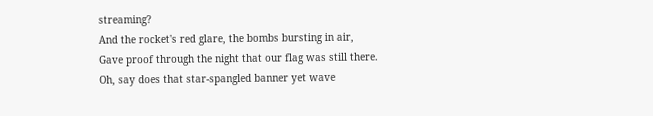streaming?
And the rocket's red glare, the bombs bursting in air,
Gave proof through the night that our flag was still there.
Oh, say does that star-spangled banner yet wave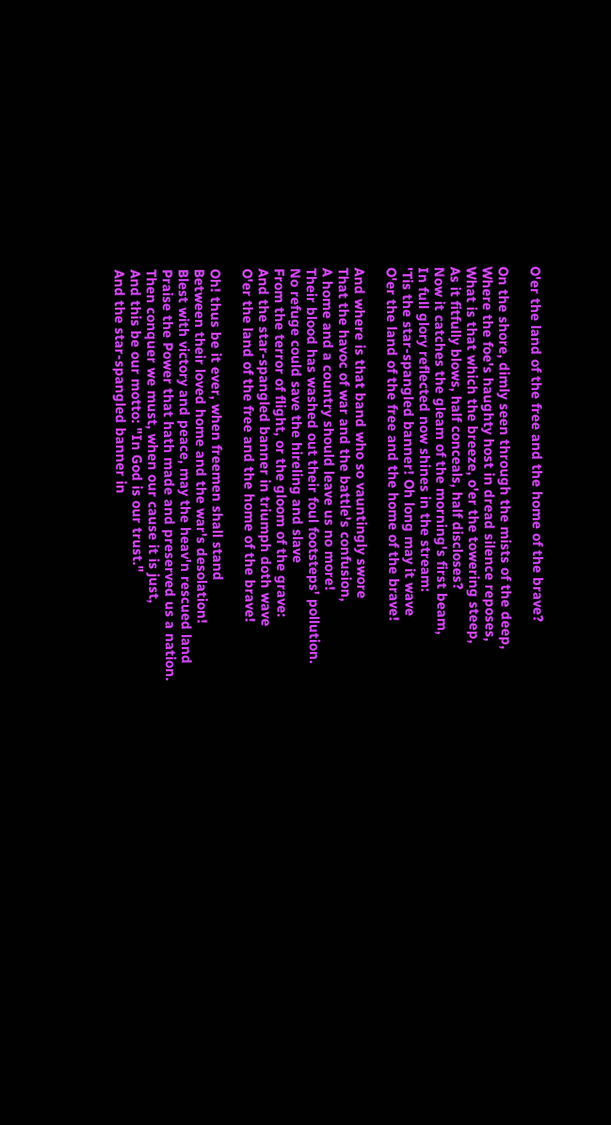O'er the land of the free and the home of the brave?

On the shore, dimly seen through the mists of the deep,
Where the foe's haughty host in dread silence reposes,
What is that which the breeze, o'er the towering steep,
As it fitfully blows, half conceals, half discloses?
Now it catches the gleam of the morning's first beam,
In full glory reflected now shines in the stream:
'Tis the star-spangled banner! Oh long may it wave
O'er the land of the free and the home of the brave!

And where is that band who so vauntingly swore
That the havoc of war and the battle's confusion,
A home and a country should leave us no more!
Their blood has washed out their foul footsteps' pollution.
No refuge could save the hireling and slave
From the terror of flight, or the gloom of the grave:
And the star-spangled banner in triumph doth wave
O'er the land of the free and the home of the brave!

Oh! thus be it ever, when freemen shall stand
Between their loved home and the war's desolation!
Blest with victory and peace, may the heav'n rescued land
Praise the Power that hath made and preserved us a nation.
Then conquer we must, when our cause it is just,
And this be our motto: "In God is our trust."
And the star-spangled banner in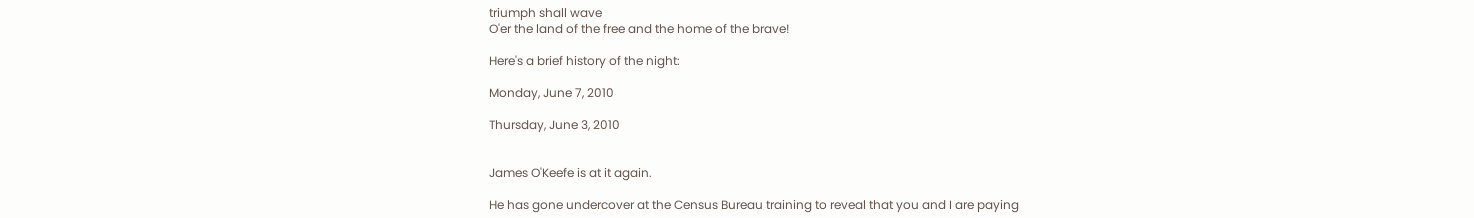triumph shall wave
O'er the land of the free and the home of the brave!

Here's a brief history of the night:

Monday, June 7, 2010

Thursday, June 3, 2010


James O'Keefe is at it again.

He has gone undercover at the Census Bureau training to reveal that you and I are paying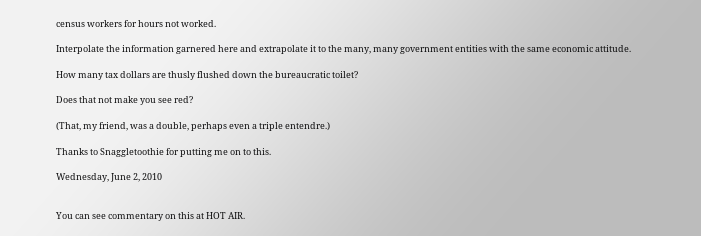census workers for hours not worked.

Interpolate the information garnered here and extrapolate it to the many, many government entities with the same economic attitude.

How many tax dollars are thusly flushed down the bureaucratic toilet?

Does that not make you see red?

(That, my friend, was a double, perhaps even a triple entendre.)

Thanks to Snaggletoothie for putting me on to this.

Wednesday, June 2, 2010


You can see commentary on this at HOT AIR.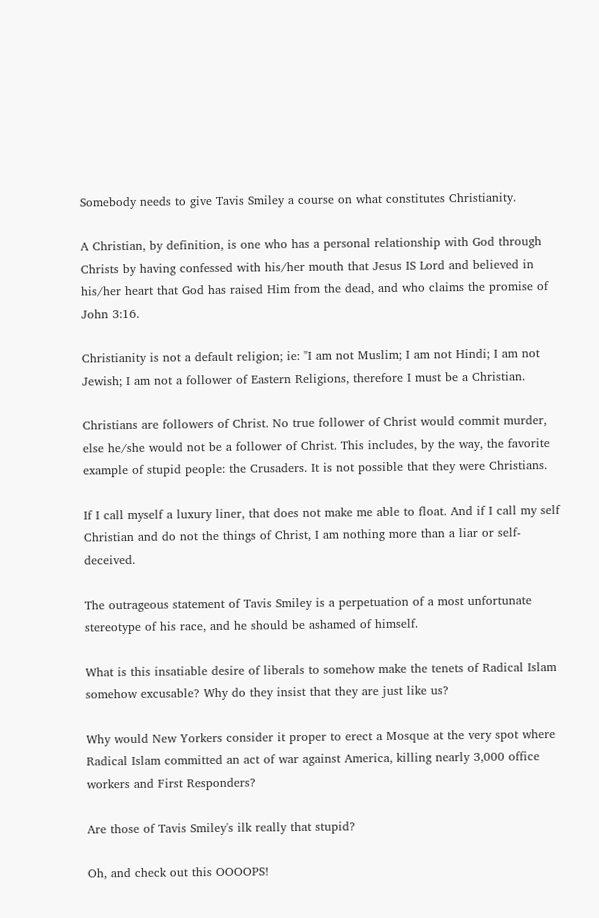Somebody needs to give Tavis Smiley a course on what constitutes Christianity.

A Christian, by definition, is one who has a personal relationship with God through Christs by having confessed with his/her mouth that Jesus IS Lord and believed in his/her heart that God has raised Him from the dead, and who claims the promise of John 3:16.

Christianity is not a default religion; ie: "I am not Muslim; I am not Hindi; I am not Jewish; I am not a follower of Eastern Religions, therefore I must be a Christian.

Christians are followers of Christ. No true follower of Christ would commit murder, else he/she would not be a follower of Christ. This includes, by the way, the favorite example of stupid people: the Crusaders. It is not possible that they were Christians.

If I call myself a luxury liner, that does not make me able to float. And if I call my self Christian and do not the things of Christ, I am nothing more than a liar or self-deceived.

The outrageous statement of Tavis Smiley is a perpetuation of a most unfortunate stereotype of his race, and he should be ashamed of himself.

What is this insatiable desire of liberals to somehow make the tenets of Radical Islam somehow excusable? Why do they insist that they are just like us?

Why would New Yorkers consider it proper to erect a Mosque at the very spot where Radical Islam committed an act of war against America, killing nearly 3,000 office workers and First Responders?

Are those of Tavis Smiley's ilk really that stupid?

Oh, and check out this OOOOPS!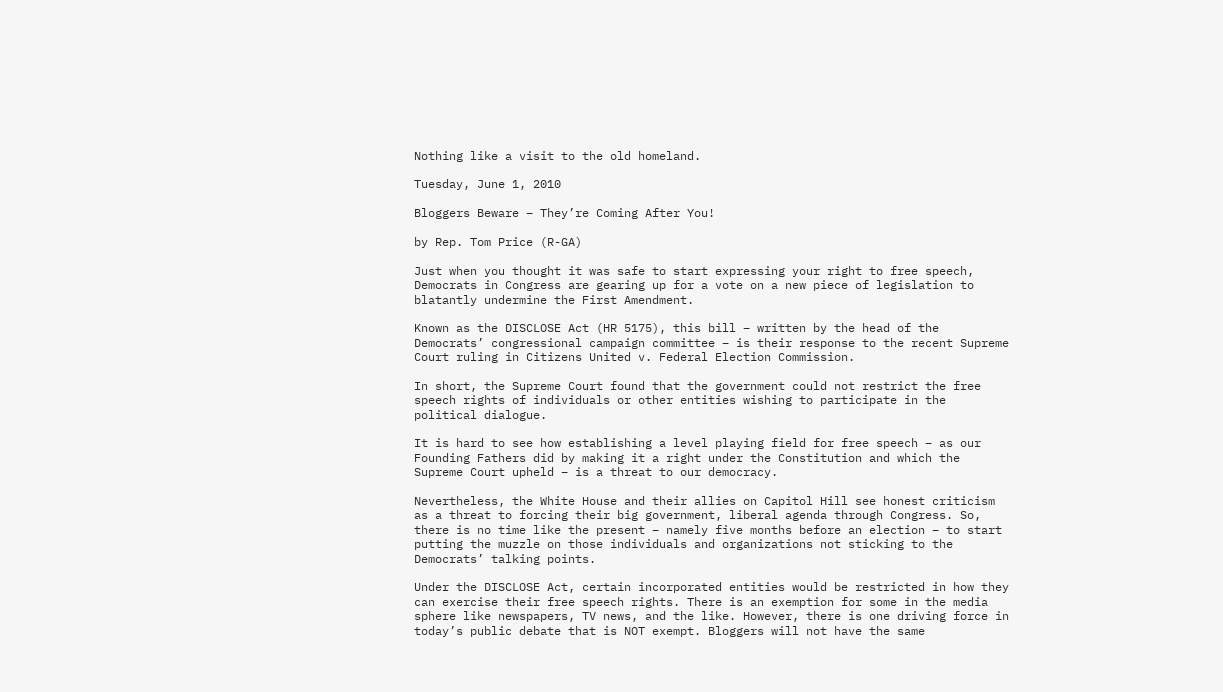Nothing like a visit to the old homeland.

Tuesday, June 1, 2010

Bloggers Beware – They’re Coming After You!

by Rep. Tom Price (R-GA)

Just when you thought it was safe to start expressing your right to free speech, Democrats in Congress are gearing up for a vote on a new piece of legislation to blatantly undermine the First Amendment.

Known as the DISCLOSE Act (HR 5175), this bill – written by the head of the Democrats’ congressional campaign committee – is their response to the recent Supreme Court ruling in Citizens United v. Federal Election Commission.

In short, the Supreme Court found that the government could not restrict the free speech rights of individuals or other entities wishing to participate in the political dialogue.

It is hard to see how establishing a level playing field for free speech – as our Founding Fathers did by making it a right under the Constitution and which the Supreme Court upheld – is a threat to our democracy.

Nevertheless, the White House and their allies on Capitol Hill see honest criticism as a threat to forcing their big government, liberal agenda through Congress. So, there is no time like the present – namely five months before an election – to start putting the muzzle on those individuals and organizations not sticking to the Democrats’ talking points.

Under the DISCLOSE Act, certain incorporated entities would be restricted in how they can exercise their free speech rights. There is an exemption for some in the media sphere like newspapers, TV news, and the like. However, there is one driving force in today’s public debate that is NOT exempt. Bloggers will not have the same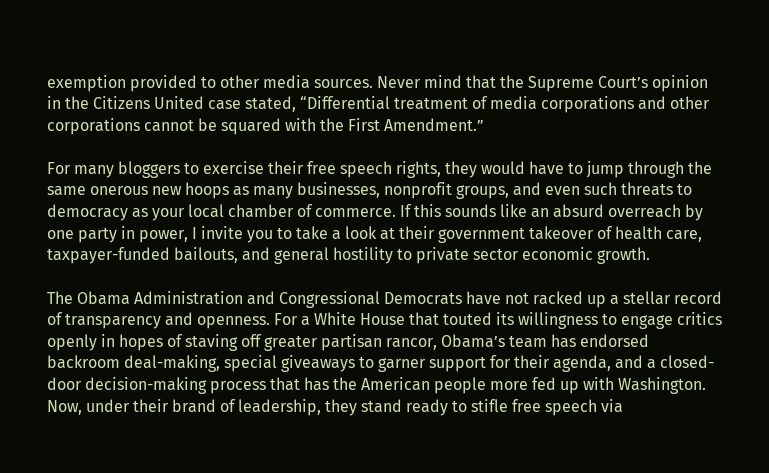exemption provided to other media sources. Never mind that the Supreme Court’s opinion in the Citizens United case stated, “Differential treatment of media corporations and other corporations cannot be squared with the First Amendment.”

For many bloggers to exercise their free speech rights, they would have to jump through the same onerous new hoops as many businesses, nonprofit groups, and even such threats to democracy as your local chamber of commerce. If this sounds like an absurd overreach by one party in power, I invite you to take a look at their government takeover of health care, taxpayer-funded bailouts, and general hostility to private sector economic growth.

The Obama Administration and Congressional Democrats have not racked up a stellar record of transparency and openness. For a White House that touted its willingness to engage critics openly in hopes of staving off greater partisan rancor, Obama’s team has endorsed backroom deal-making, special giveaways to garner support for their agenda, and a closed-door decision-making process that has the American people more fed up with Washington. Now, under their brand of leadership, they stand ready to stifle free speech via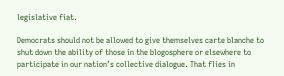legislative fiat.

Democrats should not be allowed to give themselves carte blanche to shut down the ability of those in the blogosphere or elsewhere to participate in our nation’s collective dialogue. That flies in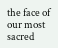the face of our most sacred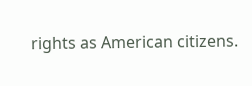rights as American citizens.